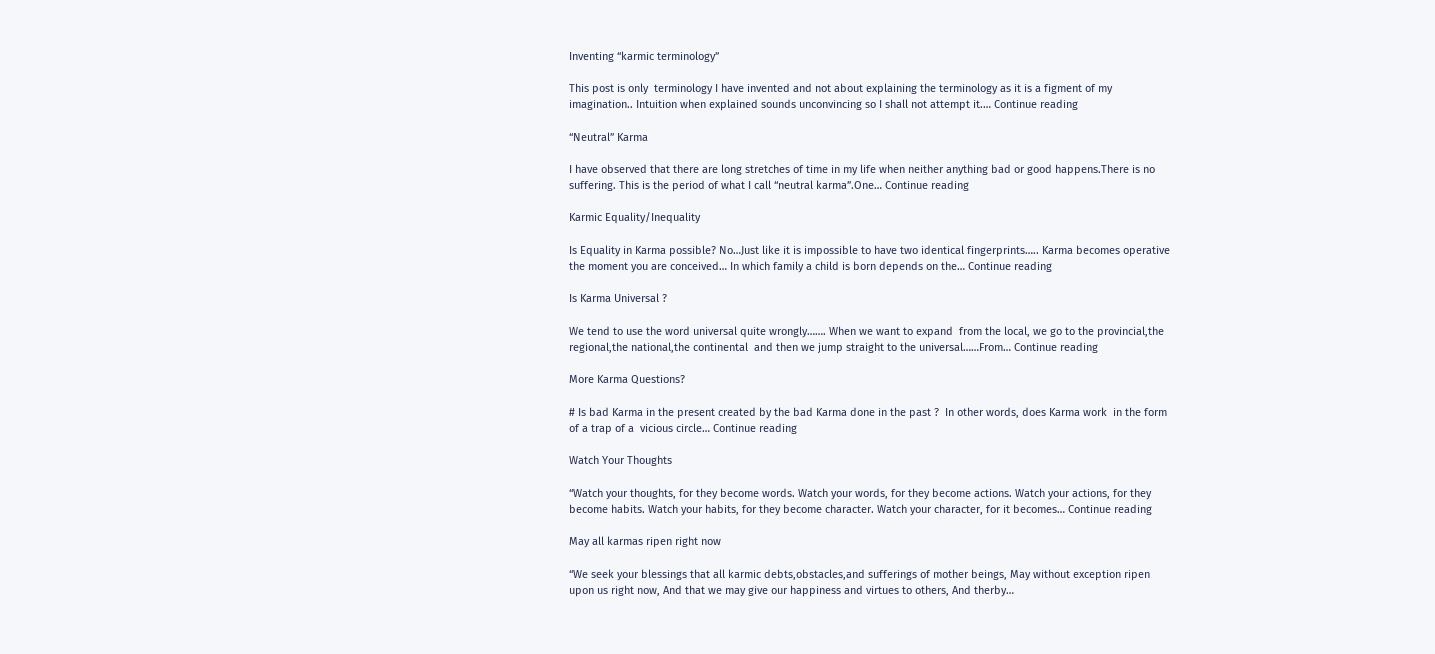Inventing “karmic terminology”

This post is only  terminology I have invented and not about explaining the terminology as it is a figment of my imagination.. Intuition when explained sounds unconvincing so I shall not attempt it.… Continue reading

“Neutral” Karma

I have observed that there are long stretches of time in my life when neither anything bad or good happens.There is no suffering. This is the period of what I call “neutral karma”.One… Continue reading

Karmic Equality/Inequality

Is Equality in Karma possible? No…Just like it is impossible to have two identical fingerprints….. Karma becomes operative the moment you are conceived… In which family a child is born depends on the… Continue reading

Is Karma Universal ?

We tend to use the word universal quite wrongly……. When we want to expand  from the local, we go to the provincial,the regional,the national,the continental  and then we jump straight to the universal……From… Continue reading

More Karma Questions?

# Is bad Karma in the present created by the bad Karma done in the past ?  In other words, does Karma work  in the form of a trap of a  vicious circle… Continue reading

Watch Your Thoughts

“Watch your thoughts, for they become words. Watch your words, for they become actions. Watch your actions, for they become habits. Watch your habits, for they become character. Watch your character, for it becomes… Continue reading

May all karmas ripen right now

“We seek your blessings that all karmic debts,obstacles,and sufferings of mother beings, May without exception ripen upon us right now, And that we may give our happiness and virtues to others, And therby…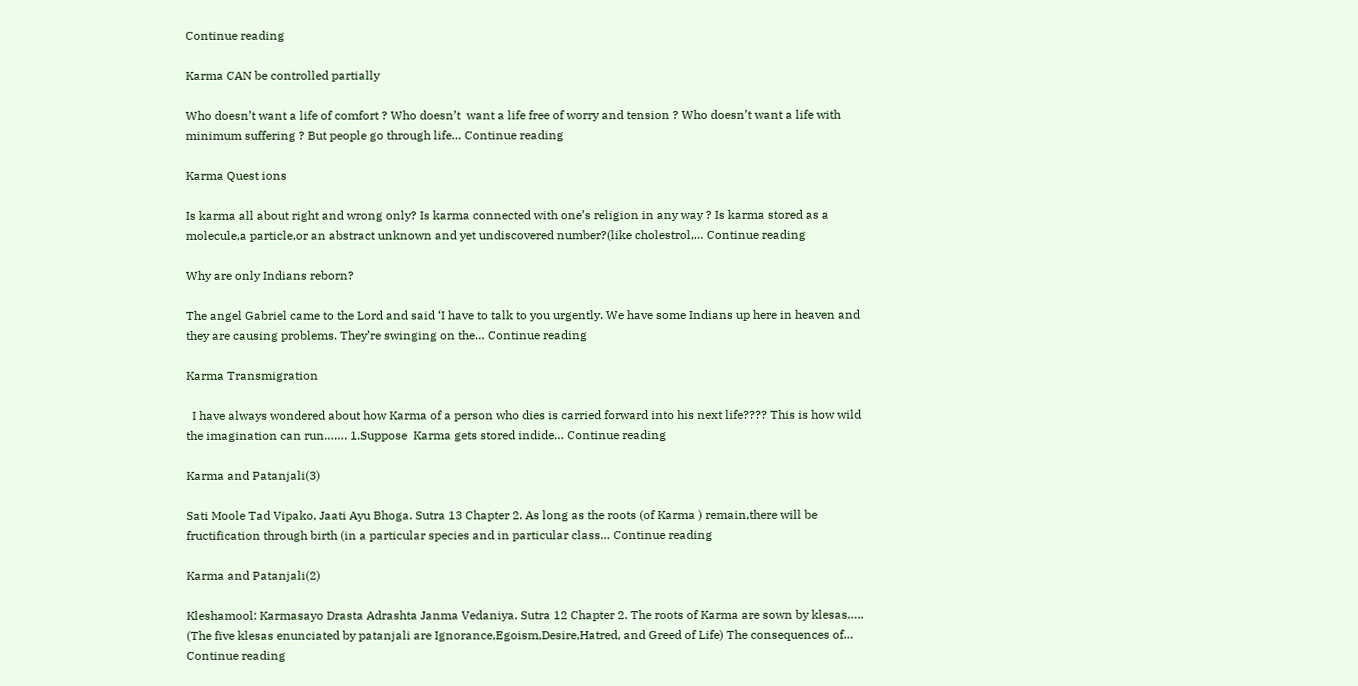Continue reading

Karma CAN be controlled partially

Who doesn’t want a life of comfort ? Who doesn’t  want a life free of worry and tension ? Who doesn’t want a life with minimum suffering ? But people go through life… Continue reading

Karma Quest ions

Is karma all about right and wrong only? Is karma connected with one’s religion in any way ? Is karma stored as a molecule,a particle,or an abstract unknown and yet undiscovered number?(like cholestrol,… Continue reading

Why are only Indians reborn?

The angel Gabriel came to the Lord and said ‘I have to talk to you urgently. We have some Indians up here in heaven and they are causing problems. They’re swinging on the… Continue reading

Karma Transmigration

  I have always wondered about how Karma of a person who dies is carried forward into his next life???? This is how wild the imagination can run……. 1.Suppose  Karma gets stored indide… Continue reading

Karma and Patanjali(3)

Sati Moole Tad Vipako, Jaati Ayu Bhoga. Sutra 13 Chapter 2. As long as the roots (of Karma ) remain,there will be fructification through birth (in a particular species and in particular class… Continue reading

Karma and Patanjali(2)

Kleshamool: Karmasayo Drasta Adrashta Janma Vedaniya. Sutra 12 Chapter 2. The roots of Karma are sown by klesas….. (The five klesas enunciated by patanjali are Ignorance,Egoism,Desire,Hatred, and Greed of Life) The consequences of… Continue reading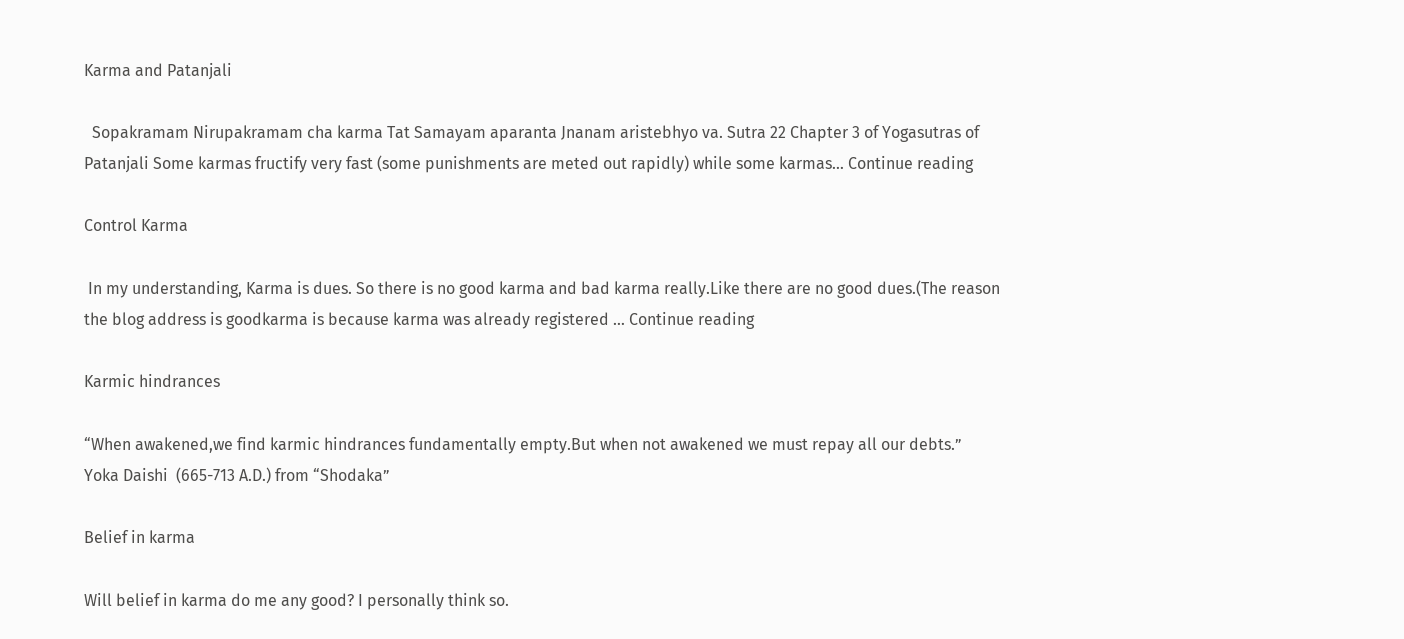Karma and Patanjali

  Sopakramam Nirupakramam cha karma Tat Samayam aparanta Jnanam aristebhyo va. Sutra 22 Chapter 3 of Yogasutras of Patanjali Some karmas fructify very fast (some punishments are meted out rapidly) while some karmas… Continue reading

Control Karma

 In my understanding, Karma is dues. So there is no good karma and bad karma really.Like there are no good dues.(The reason the blog address is goodkarma is because karma was already registered … Continue reading

Karmic hindrances

“When awakened,we find karmic hindrances fundamentally empty.But when not awakened we must repay all our debts.”     Yoka Daishi  (665-713 A.D.) from “Shodaka”

Belief in karma

Will belief in karma do me any good? I personally think so.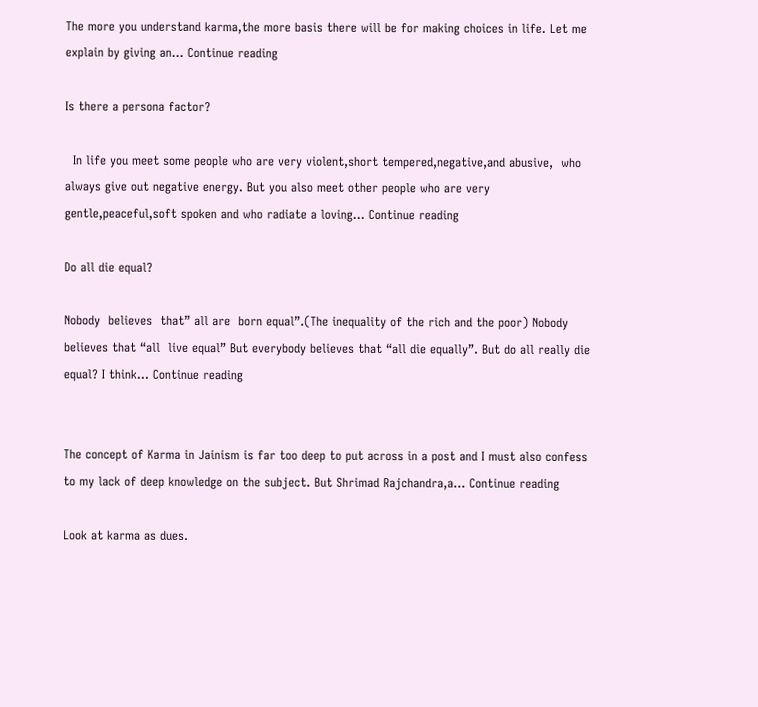The more you understand karma,the more basis there will be for making choices in life. Let me explain by giving an… Continue reading

Is there a persona factor?

  In life you meet some people who are very violent,short tempered,negative,and abusive,  who always give out negative energy. But you also meet other people who are very gentle,peaceful,soft spoken and who radiate a loving… Continue reading

Do all die equal?

Nobody  believes  that” all are  born equal”.(The inequality of the rich and the poor) Nobody believes that “all  live equal” But everybody believes that “all die equally”. But do all really die equal? I think… Continue reading


The concept of Karma in Jainism is far too deep to put across in a post and I must also confess to my lack of deep knowledge on the subject. But Shrimad Rajchandra,a… Continue reading

Look at karma as dues.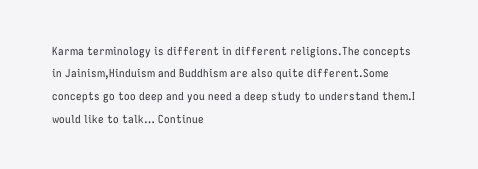Karma terminology is different in different religions.The concepts in Jainism,Hinduism and Buddhism are also quite different.Some concepts go too deep and you need a deep study to understand them.I would like to talk… Continue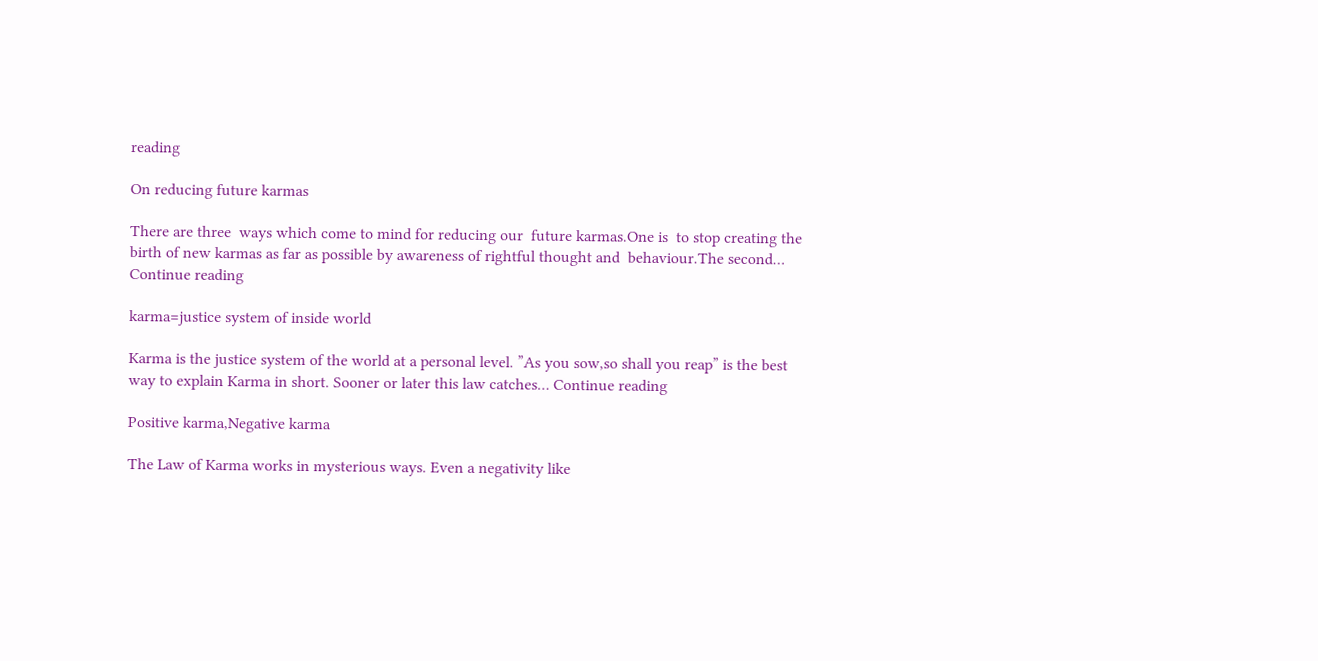reading

On reducing future karmas

There are three  ways which come to mind for reducing our  future karmas.One is  to stop creating the birth of new karmas as far as possible by awareness of rightful thought and  behaviour.The second… Continue reading

karma=justice system of inside world

Karma is the justice system of the world at a personal level. ”As you sow,so shall you reap” is the best way to explain Karma in short. Sooner or later this law catches… Continue reading

Positive karma,Negative karma

The Law of Karma works in mysterious ways. Even a negativity like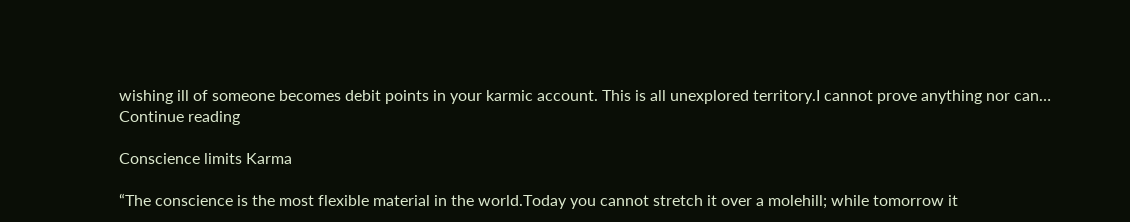wishing ill of someone becomes debit points in your karmic account. This is all unexplored territory.I cannot prove anything nor can… Continue reading

Conscience limits Karma

“The conscience is the most flexible material in the world.Today you cannot stretch it over a molehill; while tomorrow it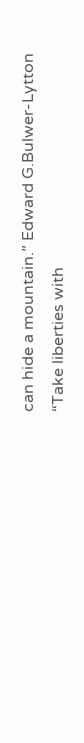can hide a mountain.” Edward G.Bulwer-Lytton “Take liberties with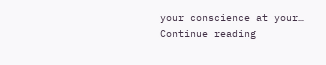your conscience at your… Continue reading